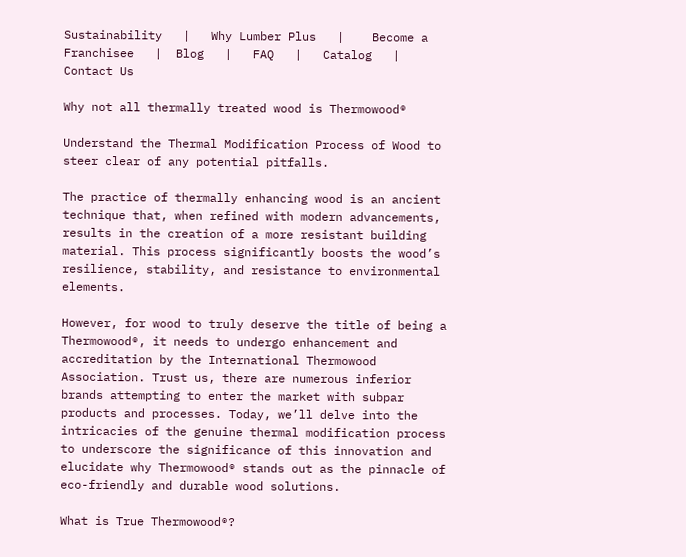Sustainability   |   Why Lumber Plus   |    Become a Franchisee   |  Blog   |   FAQ   |   Catalog   |   Contact Us

Why not all thermally treated wood is Thermowood®

Understand the Thermal Modification Process of Wood to steer clear of any potential pitfalls.

The practice of thermally enhancing wood is an ancient technique that, when refined with modern advancements, results in the creation of a more resistant building material. This process significantly boosts the wood’s resilience, stability, and resistance to environmental elements.

However, for wood to truly deserve the title of being a Thermowood®, it needs to undergo enhancement and accreditation by the International Thermowood Association. Trust us, there are numerous inferior brands attempting to enter the market with subpar products and processes. Today, we’ll delve into the intricacies of the genuine thermal modification process to underscore the significance of this innovation and elucidate why Thermowood® stands out as the pinnacle of eco-friendly and durable wood solutions.

What is True Thermowood®?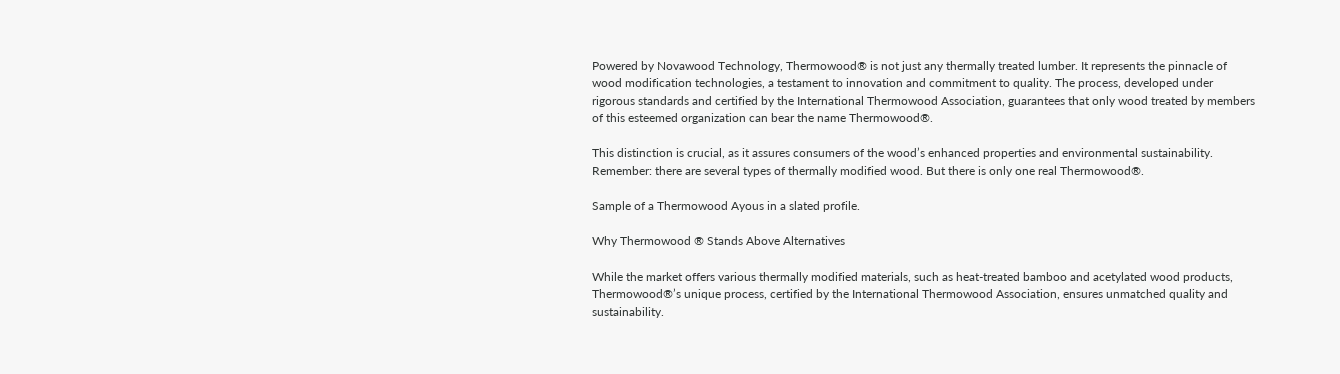Powered by Novawood Technology, Thermowood® is not just any thermally treated lumber. It represents the pinnacle of wood modification technologies, a testament to innovation and commitment to quality. The process, developed under rigorous standards and certified by the International Thermowood Association, guarantees that only wood treated by members of this esteemed organization can bear the name Thermowood®.

This distinction is crucial, as it assures consumers of the wood’s enhanced properties and environmental sustainability. Remember: there are several types of thermally modified wood. But there is only one real Thermowood®.

Sample of a Thermowood Ayous in a slated profile.

Why Thermowood ® Stands Above Alternatives

While the market offers various thermally modified materials, such as heat-treated bamboo and acetylated wood products, Thermowood®’s unique process, certified by the International Thermowood Association, ensures unmatched quality and sustainability.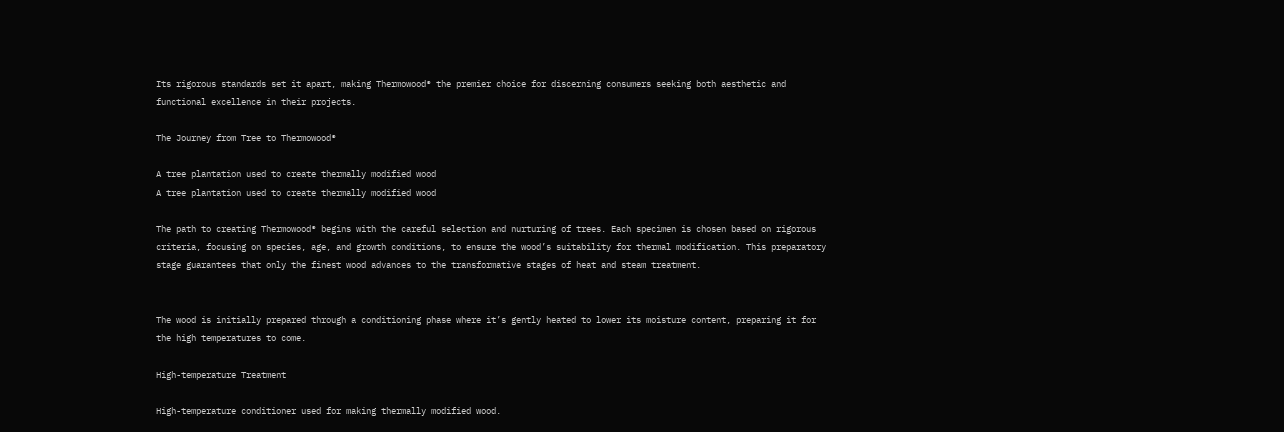Its rigorous standards set it apart, making Thermowood® the premier choice for discerning consumers seeking both aesthetic and functional excellence in their projects.

The Journey from Tree to Thermowood®

A tree plantation used to create thermally modified wood
A tree plantation used to create thermally modified wood

The path to creating Thermowood® begins with the careful selection and nurturing of trees. Each specimen is chosen based on rigorous criteria, focusing on species, age, and growth conditions, to ensure the wood’s suitability for thermal modification. This preparatory stage guarantees that only the finest wood advances to the transformative stages of heat and steam treatment.


The wood is initially prepared through a conditioning phase where it’s gently heated to lower its moisture content, preparing it for the high temperatures to come.

High-temperature Treatment

High-temperature conditioner used for making thermally modified wood.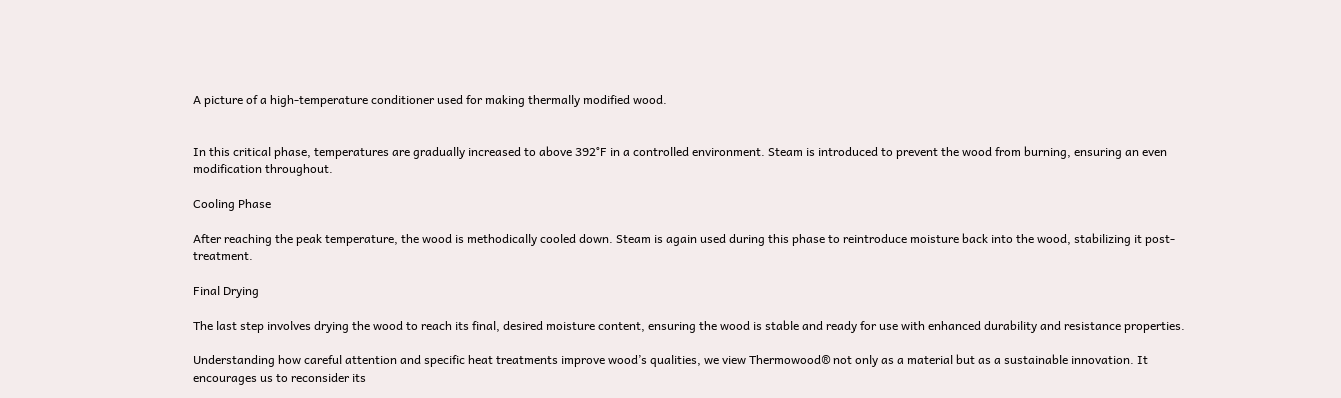A picture of a high-temperature conditioner used for making thermally modified wood.


In this critical phase, temperatures are gradually increased to above 392°F in a controlled environment. Steam is introduced to prevent the wood from burning, ensuring an even modification throughout.

Cooling Phase

After reaching the peak temperature, the wood is methodically cooled down. Steam is again used during this phase to reintroduce moisture back into the wood, stabilizing it post-treatment.

Final Drying

The last step involves drying the wood to reach its final, desired moisture content, ensuring the wood is stable and ready for use with enhanced durability and resistance properties.

Understanding how careful attention and specific heat treatments improve wood’s qualities, we view Thermowood® not only as a material but as a sustainable innovation. It encourages us to reconsider its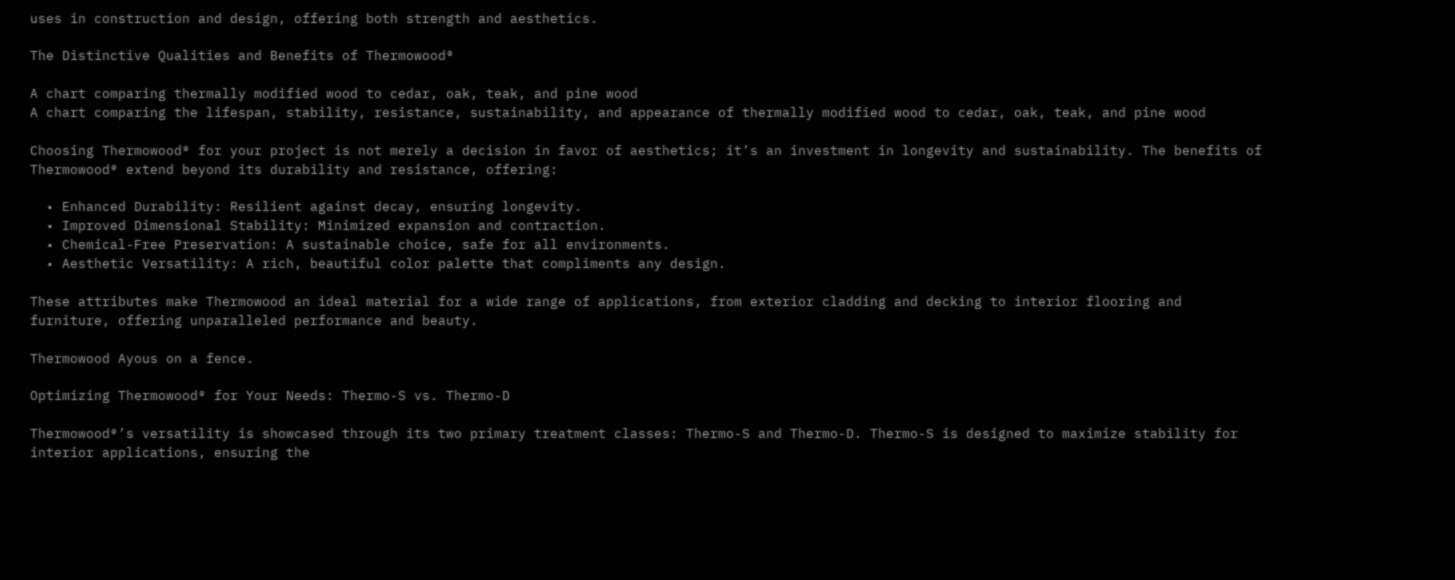uses in construction and design, offering both strength and aesthetics.

The Distinctive Qualities and Benefits of Thermowood®

A chart comparing thermally modified wood to cedar, oak, teak, and pine wood
A chart comparing the lifespan, stability, resistance, sustainability, and appearance of thermally modified wood to cedar, oak, teak, and pine wood

Choosing Thermowood® for your project is not merely a decision in favor of aesthetics; it’s an investment in longevity and sustainability. The benefits of Thermowood® extend beyond its durability and resistance, offering:

  • Enhanced Durability: Resilient against decay, ensuring longevity.
  • Improved Dimensional Stability: Minimized expansion and contraction.
  • Chemical-Free Preservation: A sustainable choice, safe for all environments.
  • Aesthetic Versatility: A rich, beautiful color palette that compliments any design.

These attributes make Thermowood an ideal material for a wide range of applications, from exterior cladding and decking to interior flooring and furniture, offering unparalleled performance and beauty.

Thermowood Ayous on a fence.

Optimizing Thermowood® for Your Needs: Thermo-S vs. Thermo-D

Thermowood®’s versatility is showcased through its two primary treatment classes: Thermo-S and Thermo-D. Thermo-S is designed to maximize stability for interior applications, ensuring the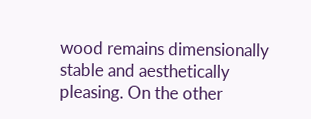wood remains dimensionally stable and aesthetically pleasing. On the other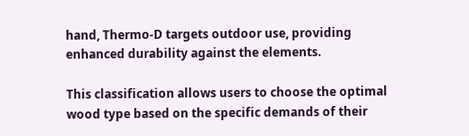hand, Thermo-D targets outdoor use, providing enhanced durability against the elements.

This classification allows users to choose the optimal wood type based on the specific demands of their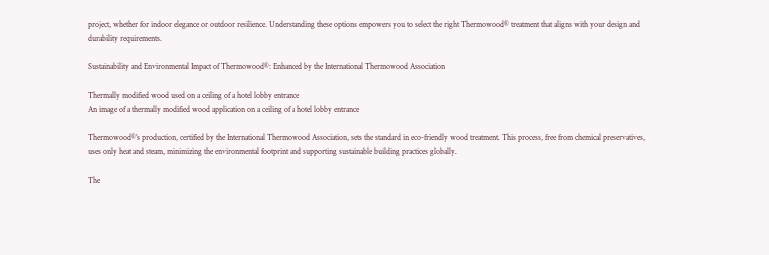project, whether for indoor elegance or outdoor resilience. Understanding these options empowers you to select the right Thermowood® treatment that aligns with your design and durability requirements.

Sustainability and Environmental Impact of Thermowood®: Enhanced by the International Thermowood Association

Thermally modified wood used on a ceiling of a hotel lobby entrance
An image of a thermally modified wood application on a ceiling of a hotel lobby entrance

Thermowood®’s production, certified by the International Thermowood Association, sets the standard in eco-friendly wood treatment. This process, free from chemical preservatives, uses only heat and steam, minimizing the environmental footprint and supporting sustainable building practices globally.

The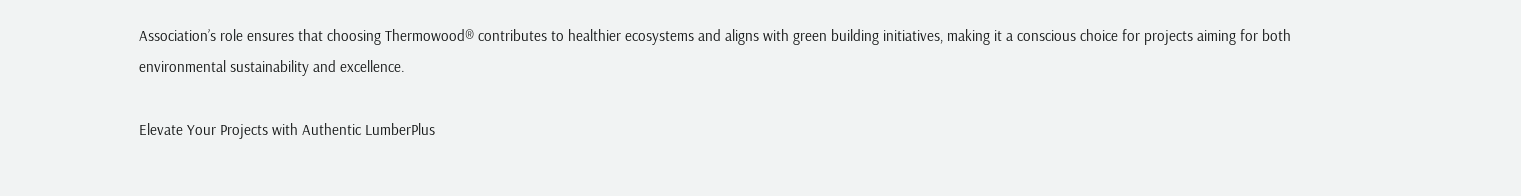Association’s role ensures that choosing Thermowood® contributes to healthier ecosystems and aligns with green building initiatives, making it a conscious choice for projects aiming for both environmental sustainability and excellence.

Elevate Your Projects with Authentic LumberPlus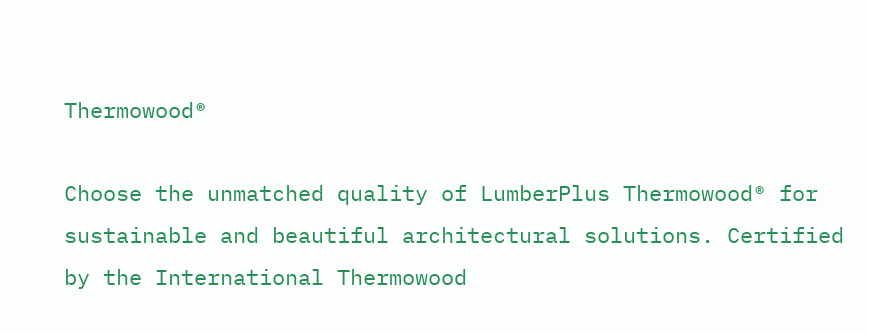Thermowood®

Choose the unmatched quality of LumberPlus Thermowood® for sustainable and beautiful architectural solutions. Certified by the International Thermowood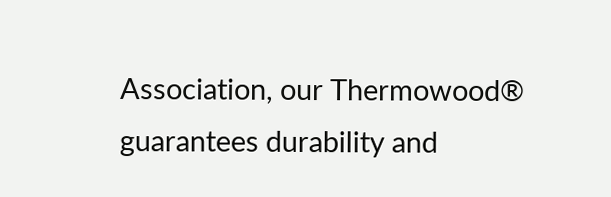Association, our Thermowood® guarantees durability and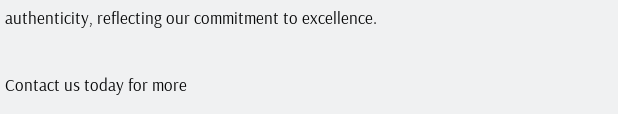authenticity, reflecting our commitment to excellence.

Contact us today for more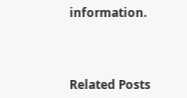information.



Related Posts